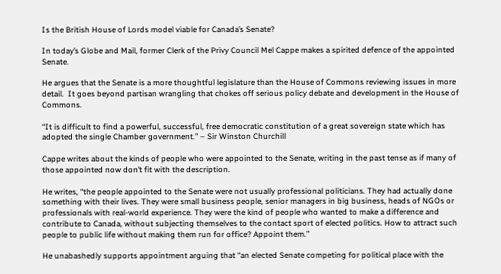Is the British House of Lords model viable for Canada’s Senate?

In today’s Globe and Mail, former Clerk of the Privy Council Mel Cappe makes a spirited defence of the appointed Senate.

He argues that the Senate is a more thoughtful legislature than the House of Commons reviewing issues in more detail.  It goes beyond partisan wrangling that chokes off serious policy debate and development in the House of Commons.

“It is difficult to find a powerful, successful, free democratic constitution of a great sovereign state which has adopted the single Chamber government.” – Sir Winston Churchill

Cappe writes about the kinds of people who were appointed to the Senate, writing in the past tense as if many of those appointed now don’t fit with the description.

He writes, “the people appointed to the Senate were not usually professional politicians. They had actually done something with their lives. They were small business people, senior managers in big business, heads of NGOs or professionals with real-world experience. They were the kind of people who wanted to make a difference and contribute to Canada, without subjecting themselves to the contact sport of elected politics. How to attract such people to public life without making them run for office? Appoint them.”

He unabashedly supports appointment arguing that “an elected Senate competing for political place with the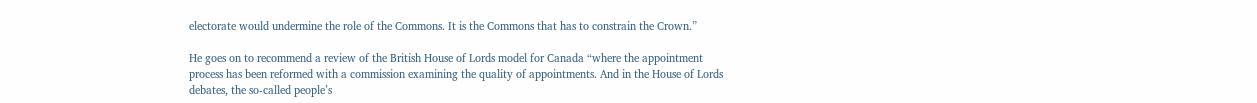electorate would undermine the role of the Commons. It is the Commons that has to constrain the Crown.”

He goes on to recommend a review of the British House of Lords model for Canada “where the appointment process has been reformed with a commission examining the quality of appointments. And in the House of Lords debates, the so-called people’s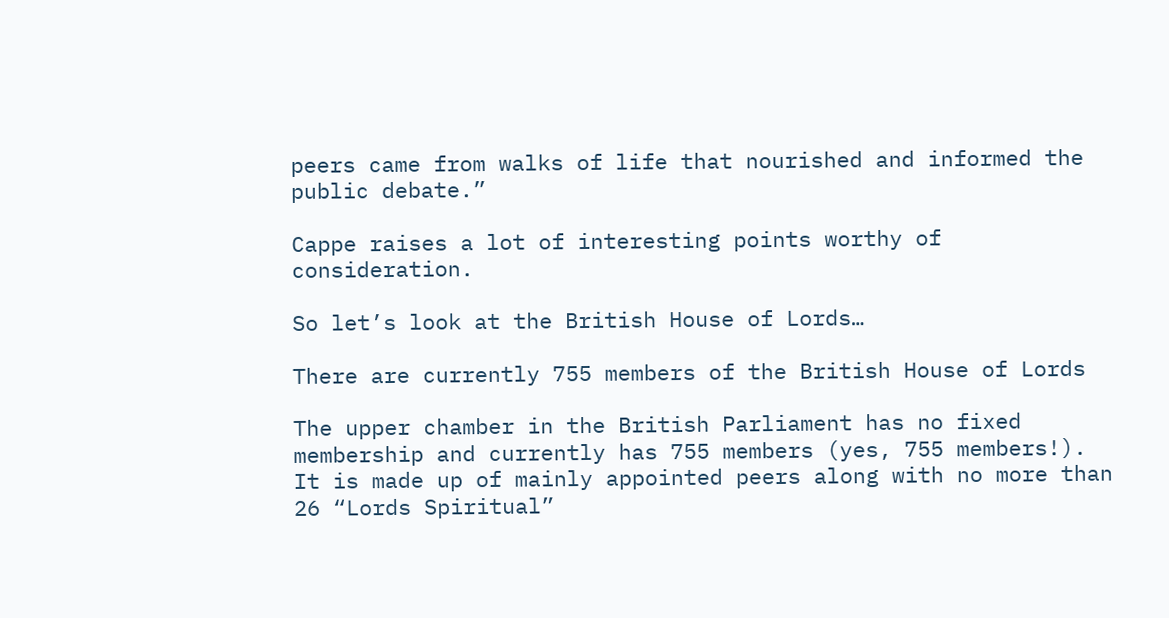peers came from walks of life that nourished and informed the public debate.”

Cappe raises a lot of interesting points worthy of consideration.

So let’s look at the British House of Lords…

There are currently 755 members of the British House of Lords

The upper chamber in the British Parliament has no fixed membership and currently has 755 members (yes, 755 members!).  It is made up of mainly appointed peers along with no more than 26 “Lords Spiritual”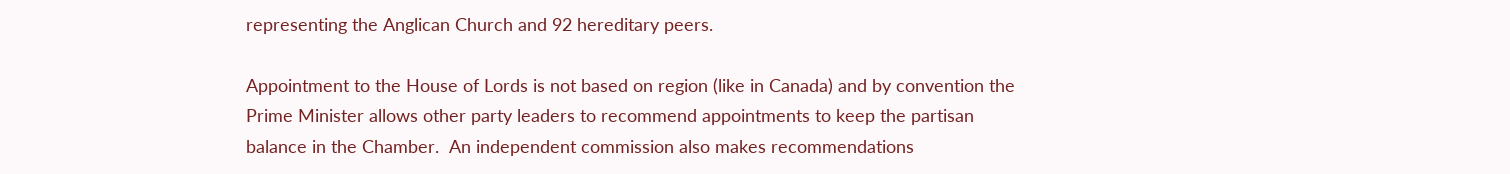representing the Anglican Church and 92 hereditary peers.

Appointment to the House of Lords is not based on region (like in Canada) and by convention the Prime Minister allows other party leaders to recommend appointments to keep the partisan balance in the Chamber.  An independent commission also makes recommendations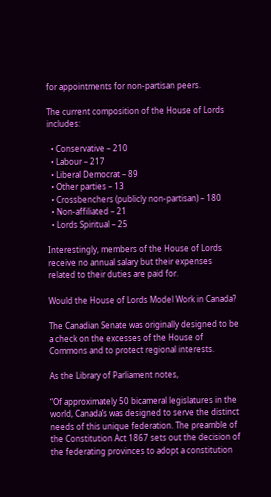for appointments for non-partisan peers.

The current composition of the House of Lords includes:

  • Conservative – 210
  • Labour – 217
  • Liberal Democrat – 89
  • Other parties – 13
  • Crossbenchers (publicly non-partisan) – 180
  • Non-affiliated – 21
  • Lords Spiritual – 25

Interestingly, members of the House of Lords receive no annual salary but their expenses related to their duties are paid for.

Would the House of Lords Model Work in Canada?

The Canadian Senate was originally designed to be a check on the excesses of the House of Commons and to protect regional interests.

As the Library of Parliament notes,

“Of approximately 50 bicameral legislatures in the world, Canada’s was designed to serve the distinct needs of this unique federation. The preamble of the Constitution Act 1867 sets out the decision of the federating provinces to adopt a constitution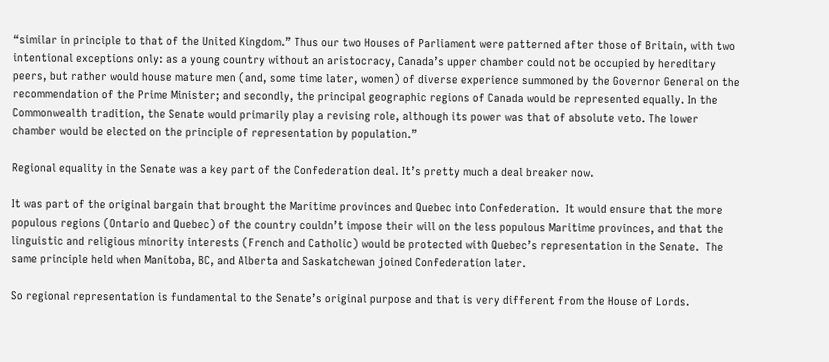“similar in principle to that of the United Kingdom.” Thus our two Houses of Parliament were patterned after those of Britain, with two intentional exceptions only: as a young country without an aristocracy, Canada’s upper chamber could not be occupied by hereditary peers, but rather would house mature men (and, some time later, women) of diverse experience summoned by the Governor General on the recommendation of the Prime Minister; and secondly, the principal geographic regions of Canada would be represented equally. In the Commonwealth tradition, the Senate would primarily play a revising role, although its power was that of absolute veto. The lower chamber would be elected on the principle of representation by population.”

Regional equality in the Senate was a key part of the Confederation deal. It’s pretty much a deal breaker now.

It was part of the original bargain that brought the Maritime provinces and Quebec into Confederation.  It would ensure that the more populous regions (Ontario and Quebec) of the country couldn’t impose their will on the less populous Maritime provinces, and that the linguistic and religious minority interests (French and Catholic) would be protected with Quebec’s representation in the Senate.  The same principle held when Manitoba, BC, and Alberta and Saskatchewan joined Confederation later.

So regional representation is fundamental to the Senate’s original purpose and that is very different from the House of Lords.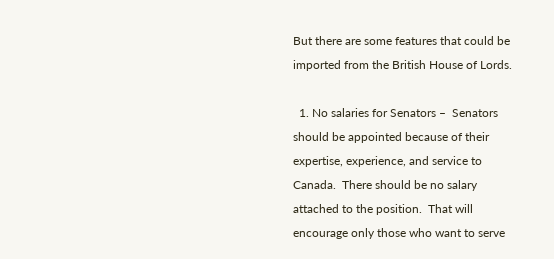But there are some features that could be imported from the British House of Lords.

  1. No salaries for Senators –  Senators should be appointed because of their expertise, experience, and service to Canada.  There should be no salary attached to the position.  That will encourage only those who want to serve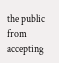the public from accepting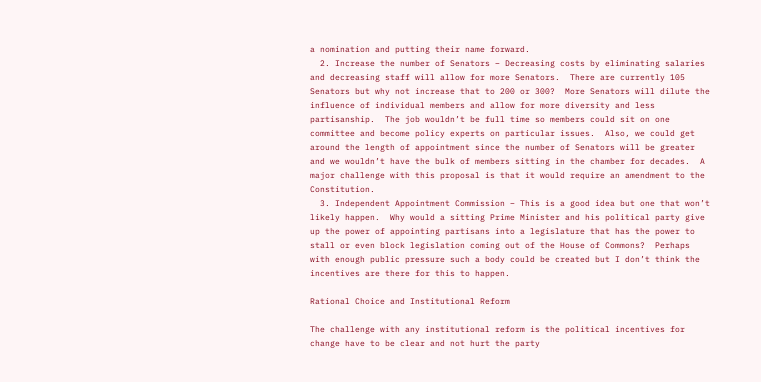a nomination and putting their name forward.
  2. Increase the number of Senators – Decreasing costs by eliminating salaries and decreasing staff will allow for more Senators.  There are currently 105 Senators but why not increase that to 200 or 300?  More Senators will dilute the influence of individual members and allow for more diversity and less partisanship.  The job wouldn’t be full time so members could sit on one committee and become policy experts on particular issues.  Also, we could get around the length of appointment since the number of Senators will be greater and we wouldn’t have the bulk of members sitting in the chamber for decades.  A major challenge with this proposal is that it would require an amendment to the Constitution.
  3. Independent Appointment Commission – This is a good idea but one that won’t likely happen.  Why would a sitting Prime Minister and his political party give up the power of appointing partisans into a legislature that has the power to stall or even block legislation coming out of the House of Commons?  Perhaps with enough public pressure such a body could be created but I don’t think the incentives are there for this to happen.

Rational Choice and Institutional Reform

The challenge with any institutional reform is the political incentives for change have to be clear and not hurt the party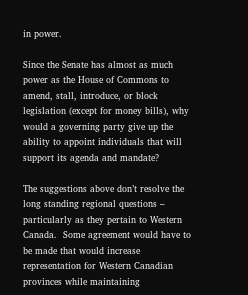in power.

Since the Senate has almost as much power as the House of Commons to amend, stall, introduce, or block legislation (except for money bills), why would a governing party give up the ability to appoint individuals that will support its agenda and mandate?

The suggestions above don’t resolve the long standing regional questions – particularly as they pertain to Western Canada.  Some agreement would have to be made that would increase representation for Western Canadian provinces while maintaining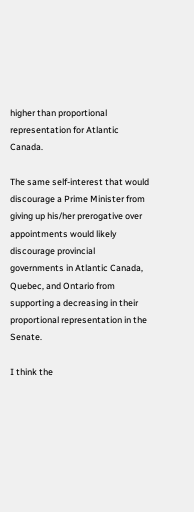higher than proportional representation for Atlantic Canada.

The same self-interest that would discourage a Prime Minister from giving up his/her prerogative over appointments would likely discourage provincial governments in Atlantic Canada, Quebec, and Ontario from supporting a decreasing in their proportional representation in the Senate.

I think the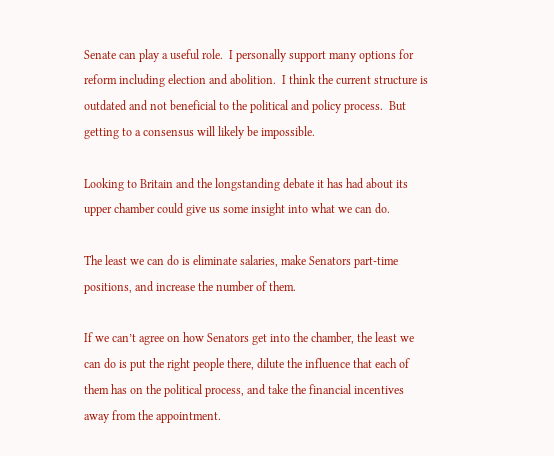Senate can play a useful role.  I personally support many options for reform including election and abolition.  I think the current structure is outdated and not beneficial to the political and policy process.  But getting to a consensus will likely be impossible.

Looking to Britain and the longstanding debate it has had about its upper chamber could give us some insight into what we can do.

The least we can do is eliminate salaries, make Senators part-time positions, and increase the number of them.

If we can’t agree on how Senators get into the chamber, the least we can do is put the right people there, dilute the influence that each of them has on the political process, and take the financial incentives away from the appointment.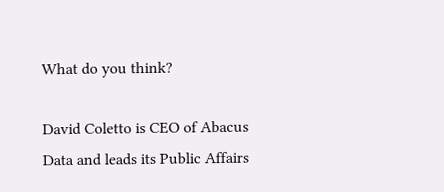What do you think?

David Coletto is CEO of Abacus Data and leads its Public Affairs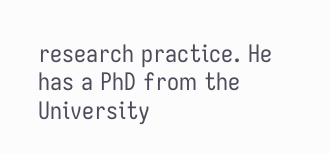research practice. He has a PhD from the University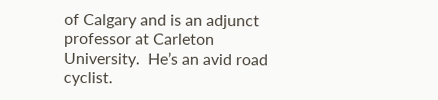of Calgary and is an adjunct professor at Carleton University.  He’s an avid road cyclist.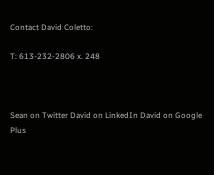Contact David Coletto:

T: 613-232-2806 x. 248



Sean on Twitter David on LinkedIn David on Google Plus